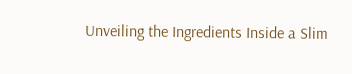Unveiling the Ingredients Inside a Slim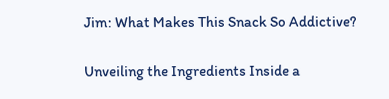Jim: What Makes This Snack So Addictive?

Unveiling the Ingredients Inside a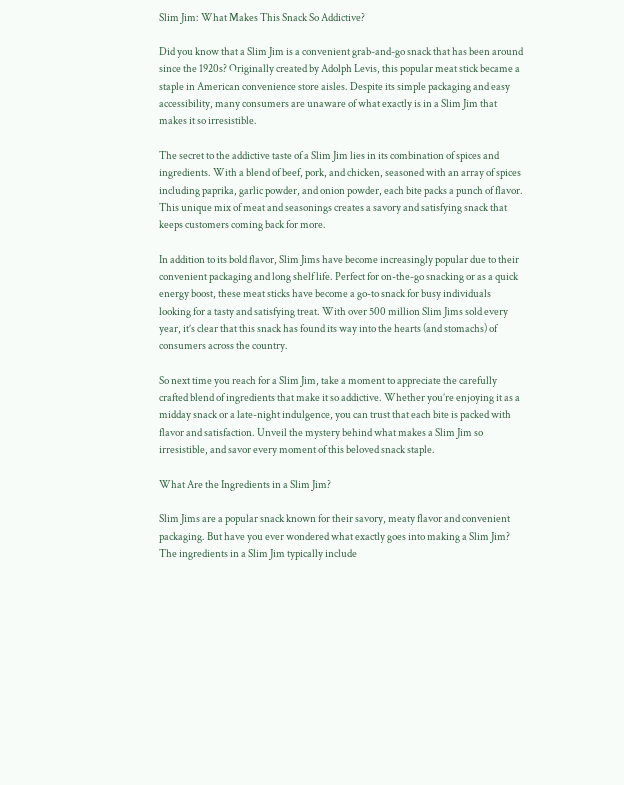Slim Jim: What Makes This Snack So Addictive?

Did you know that a Slim Jim is a convenient grab-and-go snack that has been around since the 1920s? Originally created by Adolph Levis, this popular meat stick became a staple in American convenience store aisles. Despite its simple packaging and easy accessibility, many consumers are unaware of what exactly is in a Slim Jim that makes it so irresistible.

The secret to the addictive taste of a Slim Jim lies in its combination of spices and ingredients. With a blend of beef, pork, and chicken, seasoned with an array of spices including paprika, garlic powder, and onion powder, each bite packs a punch of flavor. This unique mix of meat and seasonings creates a savory and satisfying snack that keeps customers coming back for more.

In addition to its bold flavor, Slim Jims have become increasingly popular due to their convenient packaging and long shelf life. Perfect for on-the-go snacking or as a quick energy boost, these meat sticks have become a go-to snack for busy individuals looking for a tasty and satisfying treat. With over 500 million Slim Jims sold every year, it’s clear that this snack has found its way into the hearts (and stomachs) of consumers across the country.

So next time you reach for a Slim Jim, take a moment to appreciate the carefully crafted blend of ingredients that make it so addictive. Whether you’re enjoying it as a midday snack or a late-night indulgence, you can trust that each bite is packed with flavor and satisfaction. Unveil the mystery behind what makes a Slim Jim so irresistible, and savor every moment of this beloved snack staple.

What Are the Ingredients in a Slim Jim?

Slim Jims are a popular snack known for their savory, meaty flavor and convenient packaging. But have you ever wondered what exactly goes into making a Slim Jim? The ingredients in a Slim Jim typically include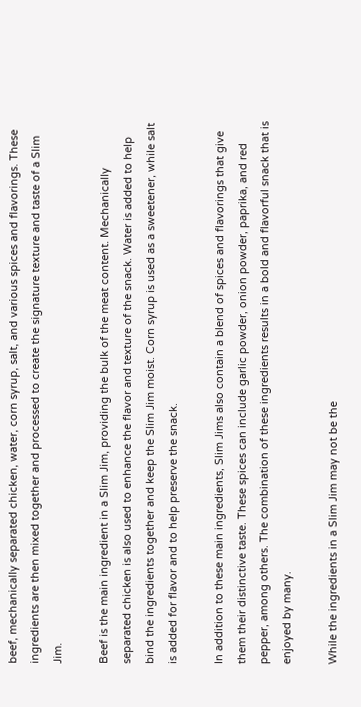beef, mechanically separated chicken, water, corn syrup, salt, and various spices and flavorings. These ingredients are then mixed together and processed to create the signature texture and taste of a Slim Jim.

Beef is the main ingredient in a Slim Jim, providing the bulk of the meat content. Mechanically separated chicken is also used to enhance the flavor and texture of the snack. Water is added to help bind the ingredients together and keep the Slim Jim moist. Corn syrup is used as a sweetener, while salt is added for flavor and to help preserve the snack.

In addition to these main ingredients, Slim Jims also contain a blend of spices and flavorings that give them their distinctive taste. These spices can include garlic powder, onion powder, paprika, and red pepper, among others. The combination of these ingredients results in a bold and flavorful snack that is enjoyed by many.

While the ingredients in a Slim Jim may not be the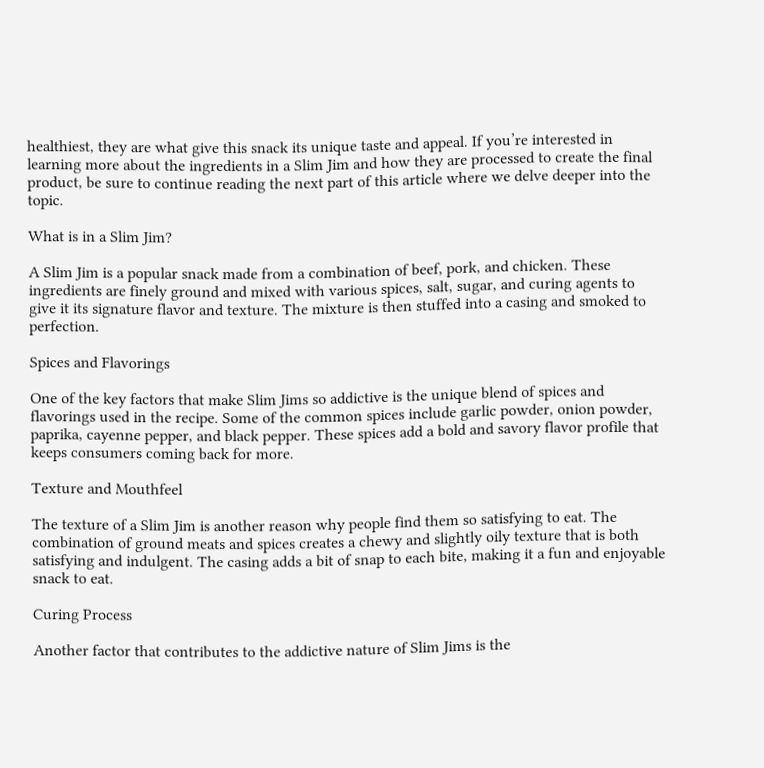healthiest, they are what give this snack its unique taste and appeal. If you’re interested in learning more about the ingredients in a Slim Jim and how they are processed to create the final product, be sure to continue reading the next part of this article where we delve deeper into the topic.

What is in a Slim Jim?

A Slim Jim is a popular snack made from a combination of beef, pork, and chicken. These ingredients are finely ground and mixed with various spices, salt, sugar, and curing agents to give it its signature flavor and texture. The mixture is then stuffed into a casing and smoked to perfection.

Spices and Flavorings

One of the key factors that make Slim Jims so addictive is the unique blend of spices and flavorings used in the recipe. Some of the common spices include garlic powder, onion powder, paprika, cayenne pepper, and black pepper. These spices add a bold and savory flavor profile that keeps consumers coming back for more.

Texture and Mouthfeel

The texture of a Slim Jim is another reason why people find them so satisfying to eat. The combination of ground meats and spices creates a chewy and slightly oily texture that is both satisfying and indulgent. The casing adds a bit of snap to each bite, making it a fun and enjoyable snack to eat.

Curing Process

Another factor that contributes to the addictive nature of Slim Jims is the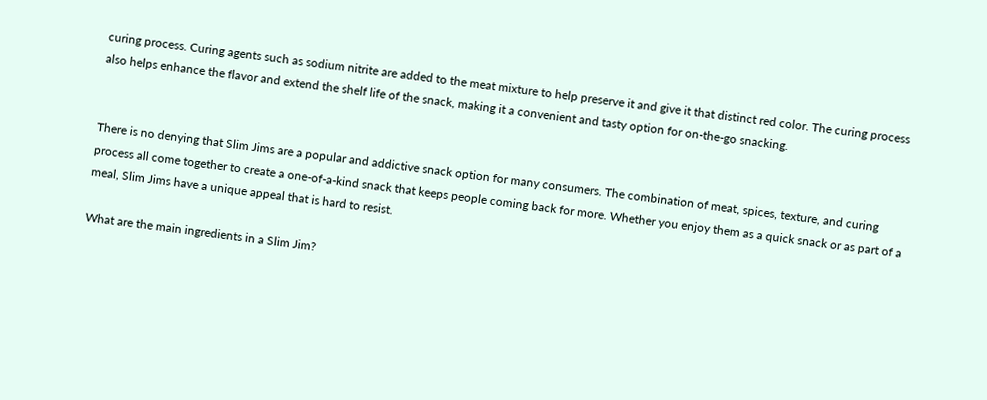curing process. Curing agents such as sodium nitrite are added to the meat mixture to help preserve it and give it that distinct red color. The curing process also helps enhance the flavor and extend the shelf life of the snack, making it a convenient and tasty option for on-the-go snacking.


There is no denying that Slim Jims are a popular and addictive snack option for many consumers. The combination of meat, spices, texture, and curing process all come together to create a one-of-a-kind snack that keeps people coming back for more. Whether you enjoy them as a quick snack or as part of a meal, Slim Jims have a unique appeal that is hard to resist.

What are the main ingredients in a Slim Jim?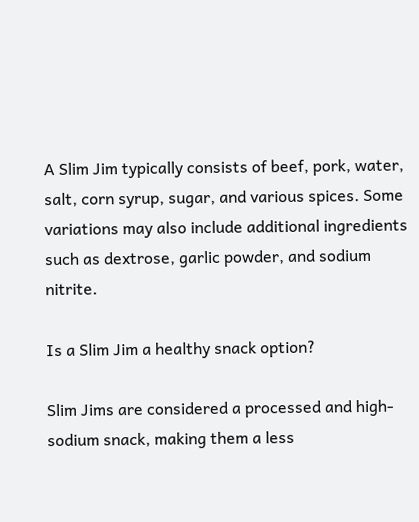A Slim Jim typically consists of beef, pork, water, salt, corn syrup, sugar, and various spices. Some variations may also include additional ingredients such as dextrose, garlic powder, and sodium nitrite.

Is a Slim Jim a healthy snack option?

Slim Jims are considered a processed and high-sodium snack, making them a less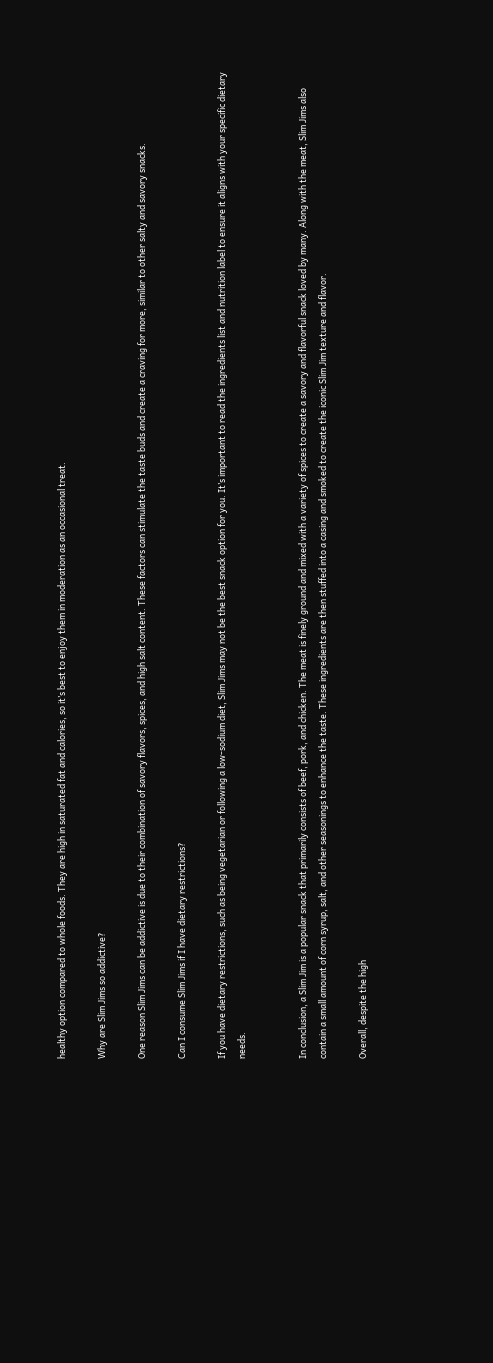healthy option compared to whole foods. They are high in saturated fat and calories, so it’s best to enjoy them in moderation as an occasional treat.

Why are Slim Jims so addictive?

One reason Slim Jims can be addictive is due to their combination of savory flavors, spices, and high salt content. These factors can stimulate the taste buds and create a craving for more, similar to other salty and savory snacks.

Can I consume Slim Jims if I have dietary restrictions?

If you have dietary restrictions, such as being vegetarian or following a low-sodium diet, Slim Jims may not be the best snack option for you. It’s important to read the ingredients list and nutrition label to ensure it aligns with your specific dietary needs.


In conclusion, a Slim Jim is a popular snack that primarily consists of beef, pork, and chicken. The meat is finely ground and mixed with a variety of spices to create a savory and flavorful snack loved by many. Along with the meat, Slim Jims also contain a small amount of corn syrup, salt, and other seasonings to enhance the taste. These ingredients are then stuffed into a casing and smoked to create the iconic Slim Jim texture and flavor.

Overall, despite the high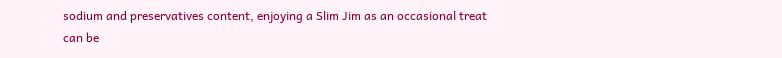sodium and preservatives content, enjoying a Slim Jim as an occasional treat can be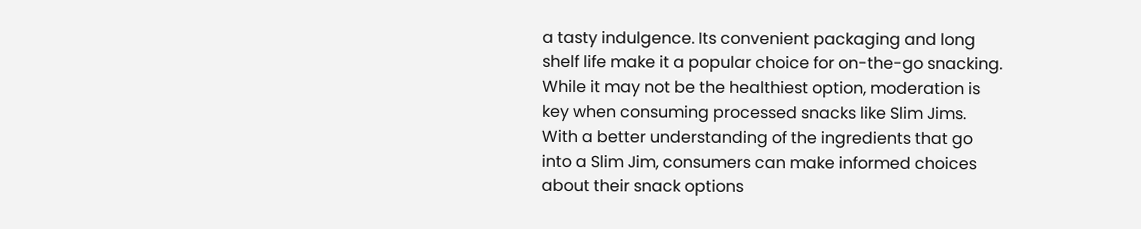a tasty indulgence. Its convenient packaging and long shelf life make it a popular choice for on-the-go snacking. While it may not be the healthiest option, moderation is key when consuming processed snacks like Slim Jims. With a better understanding of the ingredients that go into a Slim Jim, consumers can make informed choices about their snack options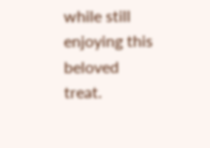while still enjoying this beloved treat.